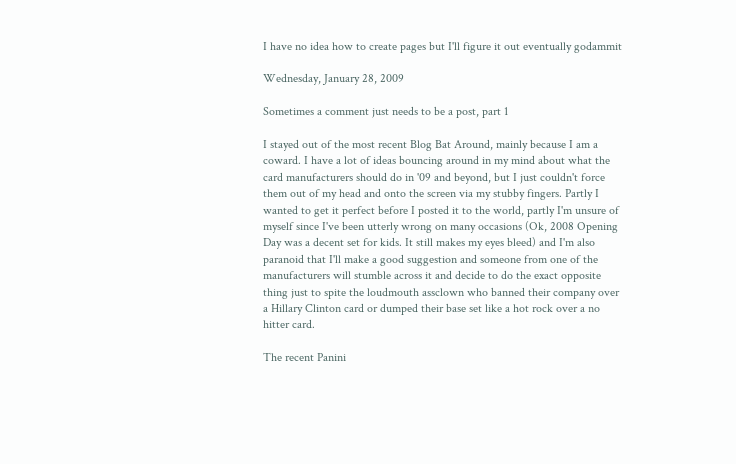I have no idea how to create pages but I'll figure it out eventually godammit

Wednesday, January 28, 2009

Sometimes a comment just needs to be a post, part 1

I stayed out of the most recent Blog Bat Around, mainly because I am a coward. I have a lot of ideas bouncing around in my mind about what the card manufacturers should do in '09 and beyond, but I just couldn't force them out of my head and onto the screen via my stubby fingers. Partly I wanted to get it perfect before I posted it to the world, partly I'm unsure of myself since I've been utterly wrong on many occasions (Ok, 2008 Opening Day was a decent set for kids. It still makes my eyes bleed) and I'm also paranoid that I'll make a good suggestion and someone from one of the manufacturers will stumble across it and decide to do the exact opposite thing just to spite the loudmouth assclown who banned their company over a Hillary Clinton card or dumped their base set like a hot rock over a no hitter card.

The recent Panini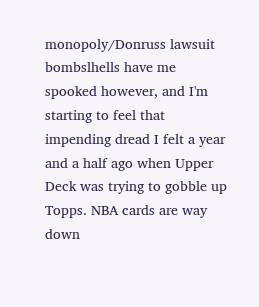monopoly/Donruss lawsuit bombslhells have me spooked however, and I'm starting to feel that impending dread I felt a year and a half ago when Upper Deck was trying to gobble up Topps. NBA cards are way down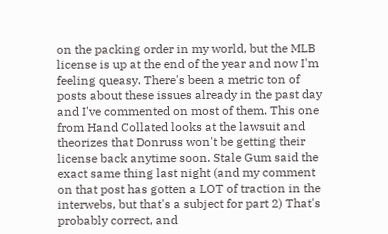on the packing order in my world, but the MLB license is up at the end of the year and now I'm feeling queasy. There's been a metric ton of posts about these issues already in the past day and I've commented on most of them. This one from Hand Collated looks at the lawsuit and theorizes that Donruss won't be getting their license back anytime soon. Stale Gum said the exact same thing last night (and my comment on that post has gotten a LOT of traction in the interwebs, but that's a subject for part 2) That's probably correct, and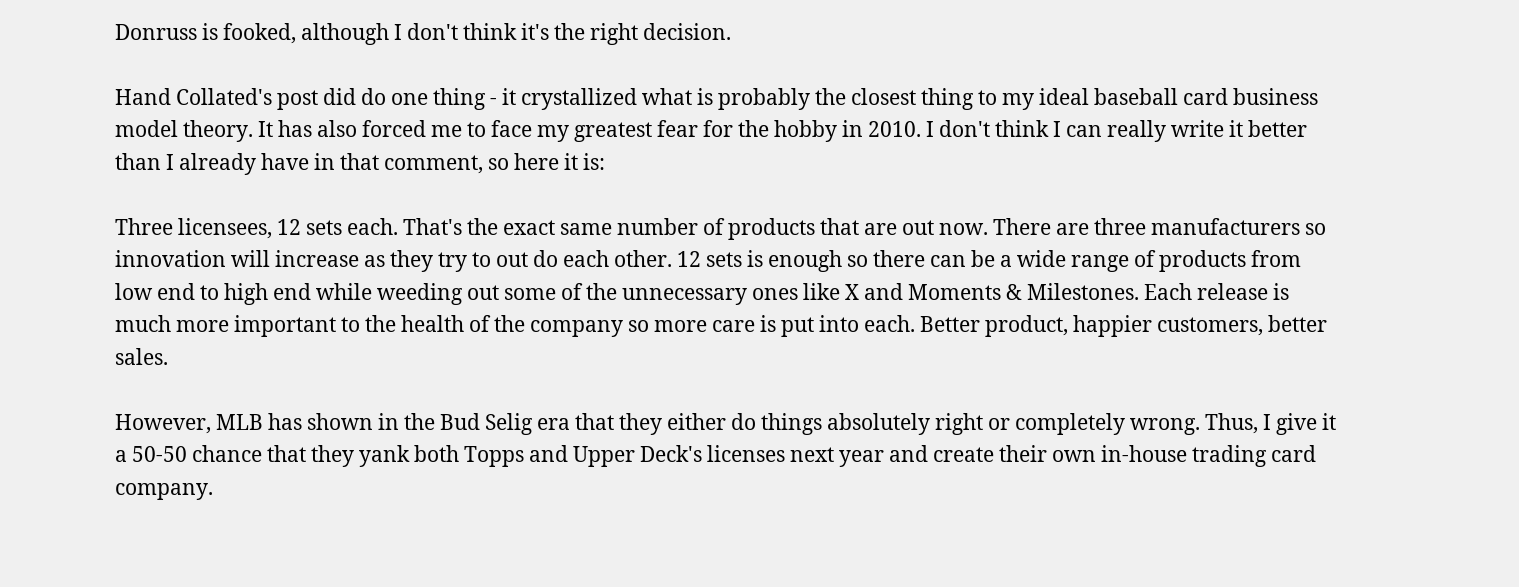Donruss is fooked, although I don't think it's the right decision.

Hand Collated's post did do one thing - it crystallized what is probably the closest thing to my ideal baseball card business model theory. It has also forced me to face my greatest fear for the hobby in 2010. I don't think I can really write it better than I already have in that comment, so here it is:

Three licensees, 12 sets each. That's the exact same number of products that are out now. There are three manufacturers so innovation will increase as they try to out do each other. 12 sets is enough so there can be a wide range of products from low end to high end while weeding out some of the unnecessary ones like X and Moments & Milestones. Each release is much more important to the health of the company so more care is put into each. Better product, happier customers, better sales.

However, MLB has shown in the Bud Selig era that they either do things absolutely right or completely wrong. Thus, I give it a 50-50 chance that they yank both Topps and Upper Deck's licenses next year and create their own in-house trading card company.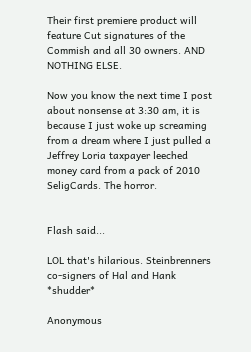Their first premiere product will feature Cut signatures of the Commish and all 30 owners. AND NOTHING ELSE.

Now you know the next time I post about nonsense at 3:30 am, it is because I just woke up screaming from a dream where I just pulled a Jeffrey Loria taxpayer leeched money card from a pack of 2010 SeligCards. The horror.


Flash said...

LOL that's hilarious. Steinbrenners co-signers of Hal and Hank *shudder*

Anonymous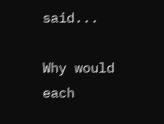said...

Why would each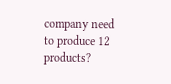company need to produce 12 products?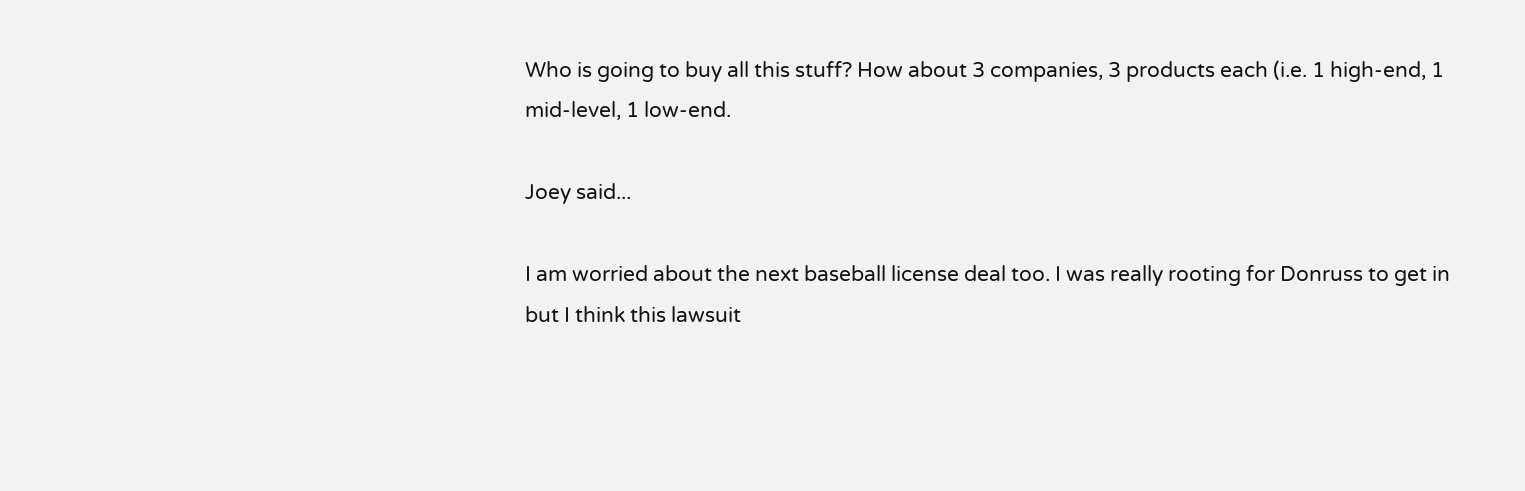Who is going to buy all this stuff? How about 3 companies, 3 products each (i.e. 1 high-end, 1 mid-level, 1 low-end.

Joey said...

I am worried about the next baseball license deal too. I was really rooting for Donruss to get in but I think this lawsuit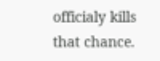officialy kills that chance.